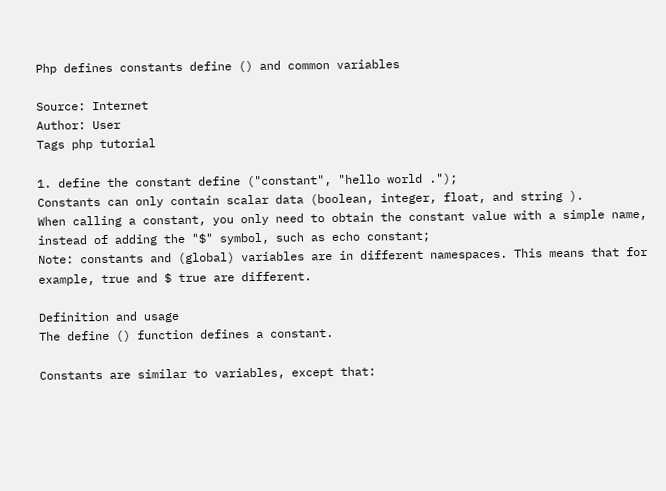Php defines constants define () and common variables

Source: Internet
Author: User
Tags php tutorial

1. define the constant define ("constant", "hello world .");
Constants can only contain scalar data (boolean, integer, float, and string ).
When calling a constant, you only need to obtain the constant value with a simple name, instead of adding the "$" symbol, such as echo constant;
Note: constants and (global) variables are in different namespaces. This means that for example, true and $ true are different.

Definition and usage
The define () function defines a constant.

Constants are similar to variables, except that: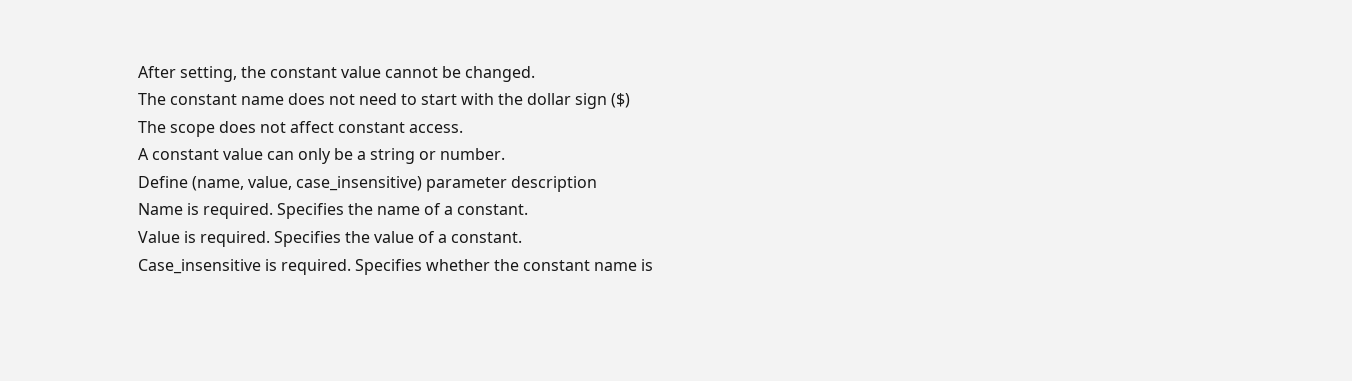After setting, the constant value cannot be changed.
The constant name does not need to start with the dollar sign ($)
The scope does not affect constant access.
A constant value can only be a string or number.
Define (name, value, case_insensitive) parameter description
Name is required. Specifies the name of a constant.
Value is required. Specifies the value of a constant.
Case_insensitive is required. Specifies whether the constant name is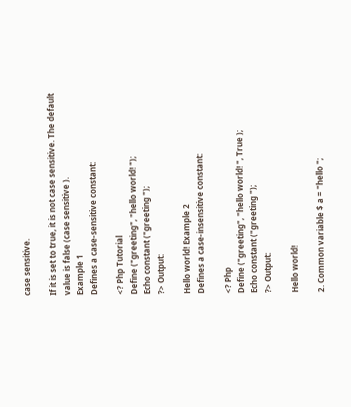case sensitive.

If it is set to true, it is not case sensitive. The default value is false (case sensitive ).
Example 1
Defines a case-sensitive constant:

<? Php Tutorial
Define ("greeting", "hello world! ");
Echo constant ("greeting ");
?> Output:

Hello world! Example 2
Defines a case-insensitive constant:

<? Php
Define ("greeting", "hello world! ", True );
Echo constant ("greeting ");
?> Output:

Hello world!

2. Common variable $ a = "hello ";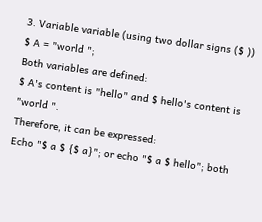3. Variable variable (using two dollar signs ($ ))
$ A = "world ";
Both variables are defined:
$ A's content is "hello" and $ hello's content is "world ".
Therefore, it can be expressed:
Echo "$ a $ {$ a}"; or echo "$ a $ hello"; both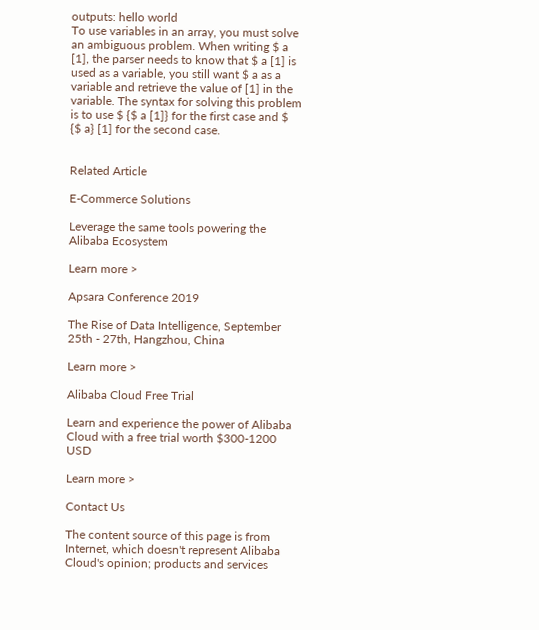outputs: hello world
To use variables in an array, you must solve an ambiguous problem. When writing $ a [1], the parser needs to know that $ a [1] is used as a variable, you still want $ a as a variable and retrieve the value of [1] in the variable. The syntax for solving this problem is to use $ {$ a [1]} for the first case and $ {$ a} [1] for the second case.


Related Article

E-Commerce Solutions

Leverage the same tools powering the Alibaba Ecosystem

Learn more >

Apsara Conference 2019

The Rise of Data Intelligence, September 25th - 27th, Hangzhou, China

Learn more >

Alibaba Cloud Free Trial

Learn and experience the power of Alibaba Cloud with a free trial worth $300-1200 USD

Learn more >

Contact Us

The content source of this page is from Internet, which doesn't represent Alibaba Cloud's opinion; products and services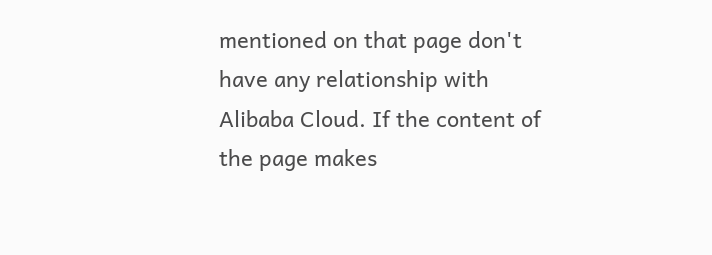mentioned on that page don't have any relationship with Alibaba Cloud. If the content of the page makes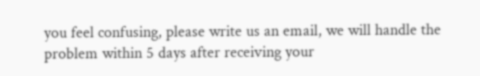you feel confusing, please write us an email, we will handle the problem within 5 days after receiving your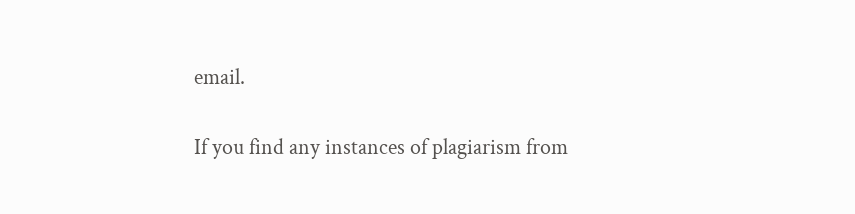email.

If you find any instances of plagiarism from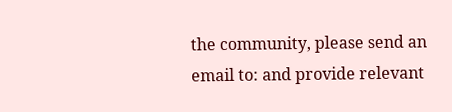the community, please send an email to: and provide relevant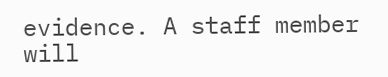evidence. A staff member will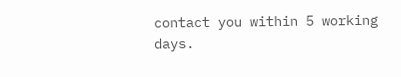contact you within 5 working days.